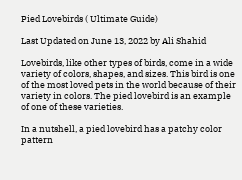Pied Lovebirds ( Ultimate Guide)

Last Updated on June 13, 2022 by Ali Shahid

Lovebirds, like other types of birds, come in a wide variety of colors, shapes, and sizes. This bird is one of the most loved pets in the world because of their variety in colors. The pied lovebird is an example of one of these varieties.

In a nutshell, a pied lovebird has a patchy color pattern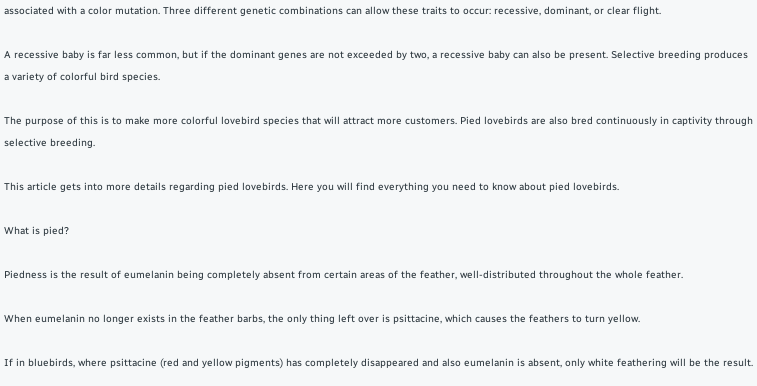associated with a color mutation. Three different genetic combinations can allow these traits to occur: recessive, dominant, or clear flight.

A recessive baby is far less common, but if the dominant genes are not exceeded by two, a recessive baby can also be present. Selective breeding produces a variety of colorful bird species.

The purpose of this is to make more colorful lovebird species that will attract more customers. Pied lovebirds are also bred continuously in captivity through selective breeding.

This article gets into more details regarding pied lovebirds. Here you will find everything you need to know about pied lovebirds.

What is pied?

Piedness is the result of eumelanin being completely absent from certain areas of the feather, well-distributed throughout the whole feather.

When eumelanin no longer exists in the feather barbs, the only thing left over is psittacine, which causes the feathers to turn yellow.

If in bluebirds, where psittacine (red and yellow pigments) has completely disappeared and also eumelanin is absent, only white feathering will be the result.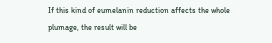If this kind of eumelanin reduction affects the whole plumage, the result will be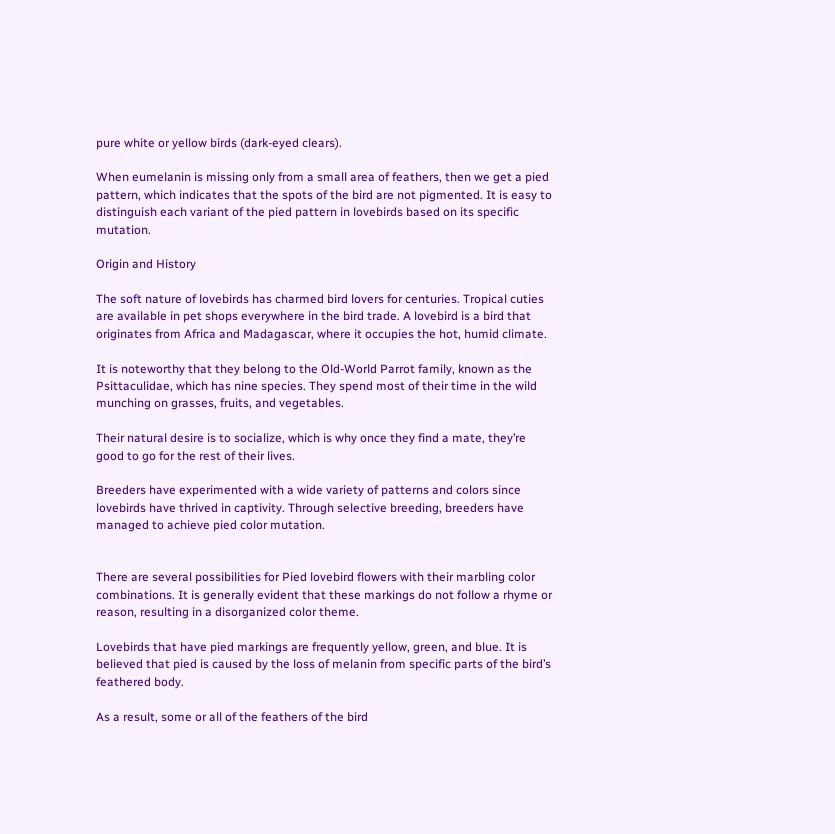pure white or yellow birds (dark-eyed clears).

When eumelanin is missing only from a small area of feathers, then we get a pied pattern, which indicates that the spots of the bird are not pigmented. It is easy to distinguish each variant of the pied pattern in lovebirds based on its specific mutation.

Origin and History

The soft nature of lovebirds has charmed bird lovers for centuries. Tropical cuties are available in pet shops everywhere in the bird trade. A lovebird is a bird that originates from Africa and Madagascar, where it occupies the hot, humid climate.

It is noteworthy that they belong to the Old-World Parrot family, known as the Psittaculidae, which has nine species. They spend most of their time in the wild munching on grasses, fruits, and vegetables.

Their natural desire is to socialize, which is why once they find a mate, they’re good to go for the rest of their lives.

Breeders have experimented with a wide variety of patterns and colors since lovebirds have thrived in captivity. Through selective breeding, breeders have managed to achieve pied color mutation.


There are several possibilities for Pied lovebird flowers with their marbling color combinations. It is generally evident that these markings do not follow a rhyme or reason, resulting in a disorganized color theme.

Lovebirds that have pied markings are frequently yellow, green, and blue. It is believed that pied is caused by the loss of melanin from specific parts of the bird’s feathered body.

As a result, some or all of the feathers of the bird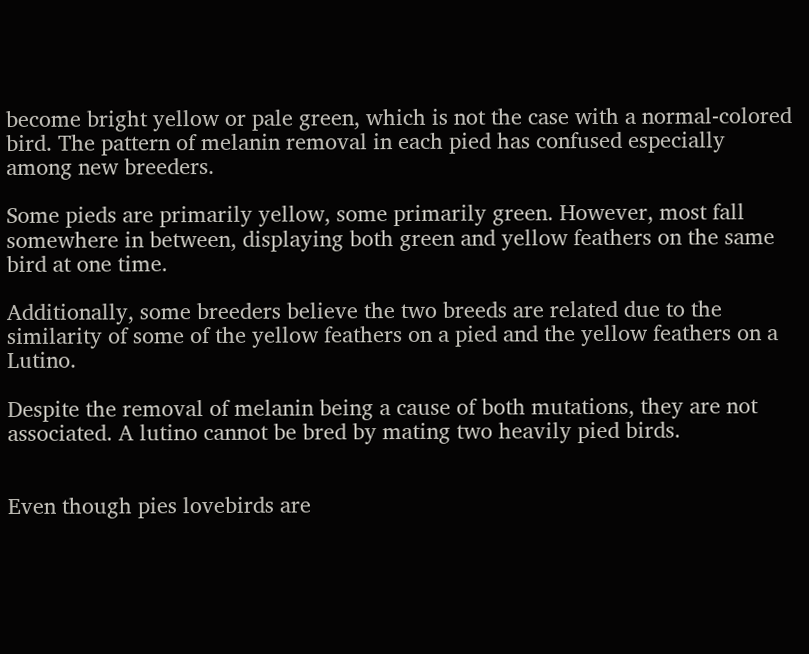become bright yellow or pale green, which is not the case with a normal-colored bird. The pattern of melanin removal in each pied has confused especially among new breeders.

Some pieds are primarily yellow, some primarily green. However, most fall somewhere in between, displaying both green and yellow feathers on the same bird at one time.

Additionally, some breeders believe the two breeds are related due to the similarity of some of the yellow feathers on a pied and the yellow feathers on a Lutino.

Despite the removal of melanin being a cause of both mutations, they are not associated. A lutino cannot be bred by mating two heavily pied birds.


Even though pies lovebirds are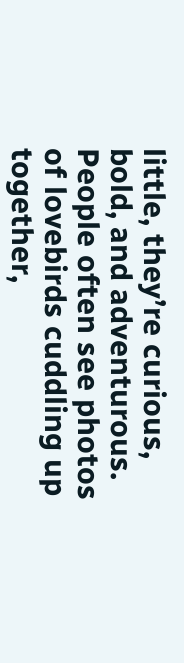little, they’re curious, bold, and adventurous. People often see photos of lovebirds cuddling up together,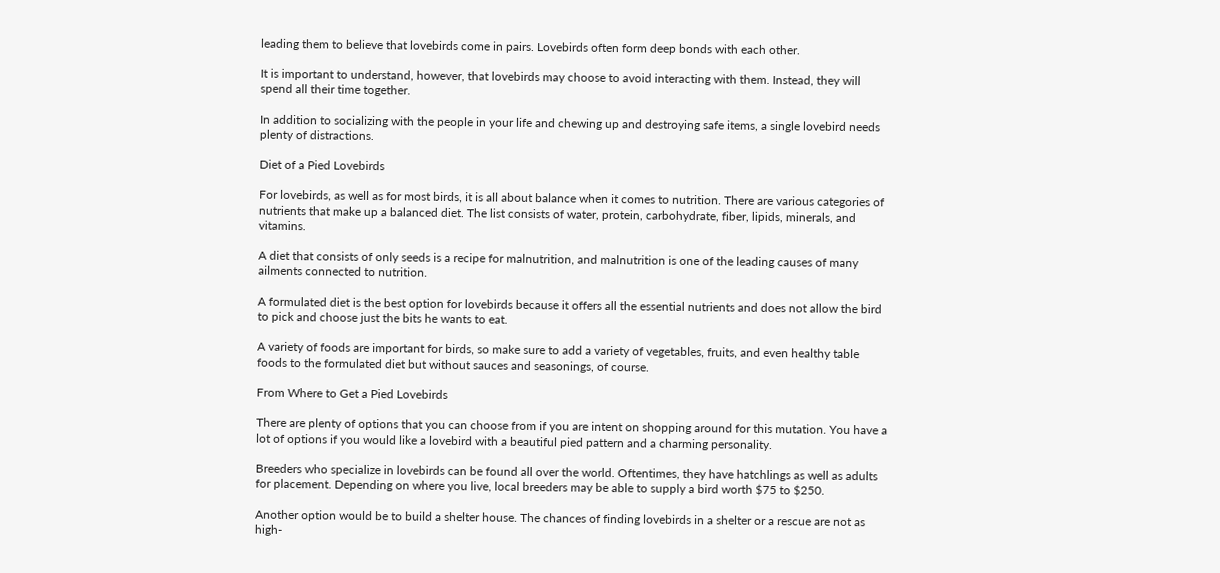leading them to believe that lovebirds come in pairs. Lovebirds often form deep bonds with each other.

It is important to understand, however, that lovebirds may choose to avoid interacting with them. Instead, they will spend all their time together.

In addition to socializing with the people in your life and chewing up and destroying safe items, a single lovebird needs plenty of distractions.

Diet of a Pied Lovebirds

For lovebirds, as well as for most birds, it is all about balance when it comes to nutrition. There are various categories of nutrients that make up a balanced diet. The list consists of water, protein, carbohydrate, fiber, lipids, minerals, and vitamins.

A diet that consists of only seeds is a recipe for malnutrition, and malnutrition is one of the leading causes of many ailments connected to nutrition.

A formulated diet is the best option for lovebirds because it offers all the essential nutrients and does not allow the bird to pick and choose just the bits he wants to eat.

A variety of foods are important for birds, so make sure to add a variety of vegetables, fruits, and even healthy table foods to the formulated diet but without sauces and seasonings, of course.

From Where to Get a Pied Lovebirds

There are plenty of options that you can choose from if you are intent on shopping around for this mutation. You have a lot of options if you would like a lovebird with a beautiful pied pattern and a charming personality.

Breeders who specialize in lovebirds can be found all over the world. Oftentimes, they have hatchlings as well as adults for placement. Depending on where you live, local breeders may be able to supply a bird worth $75 to $250.

Another option would be to build a shelter house. The chances of finding lovebirds in a shelter or a rescue are not as high-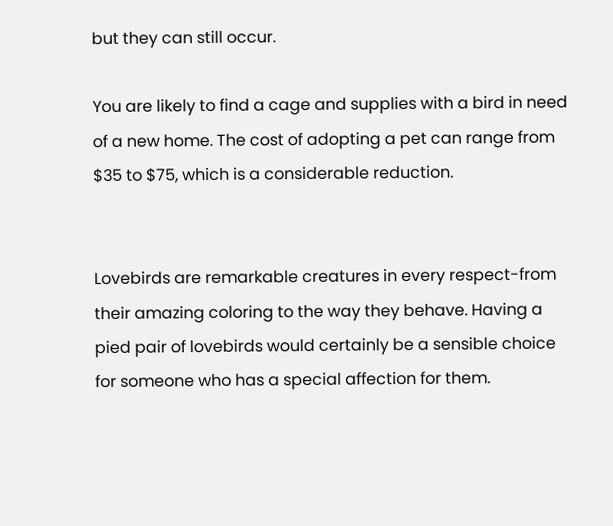but they can still occur.

You are likely to find a cage and supplies with a bird in need of a new home. The cost of adopting a pet can range from $35 to $75, which is a considerable reduction.


Lovebirds are remarkable creatures in every respect-from their amazing coloring to the way they behave. Having a pied pair of lovebirds would certainly be a sensible choice for someone who has a special affection for them.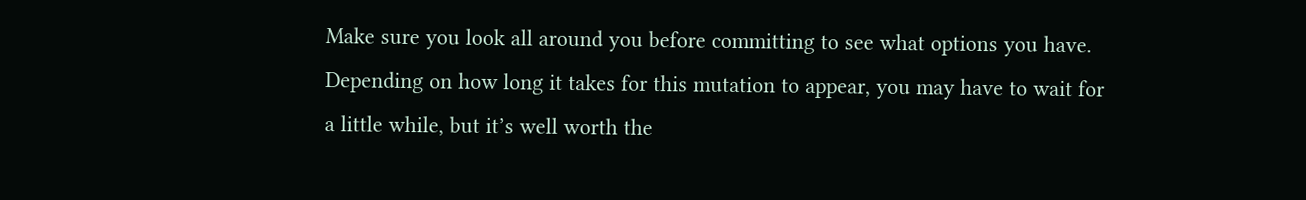Make sure you look all around you before committing to see what options you have. Depending on how long it takes for this mutation to appear, you may have to wait for a little while, but it’s well worth the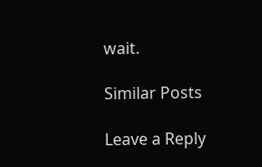wait.

Similar Posts

Leave a Reply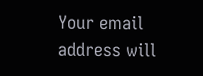Your email address will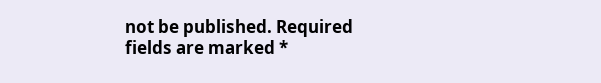not be published. Required fields are marked *